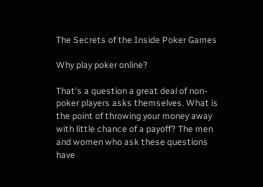The Secrets of the Inside Poker Games

Why play poker online?

That’s a question a great deal of non-poker players asks themselves. What is the point of throwing your money away with little chance of a payoff? The men and women who ask these questions have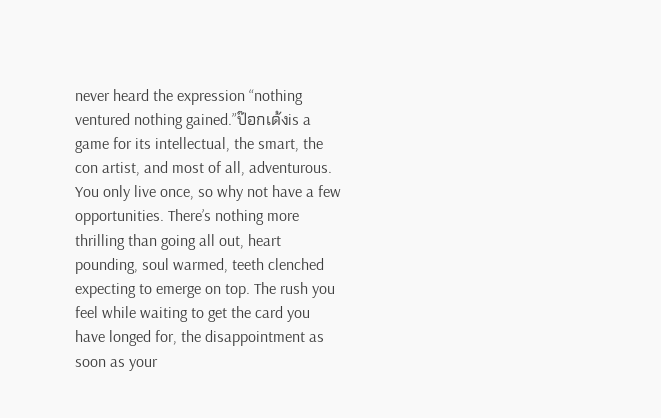never heard the expression “nothing ventured nothing gained.”ป๊อกเด้งis a game for its intellectual, the smart, the con artist, and most of all, adventurous. You only live once, so why not have a few opportunities. There’s nothing more thrilling than going all out, heart pounding, soul warmed, teeth clenched expecting to emerge on top. The rush you feel while waiting to get the card you have longed for, the disappointment as soon as your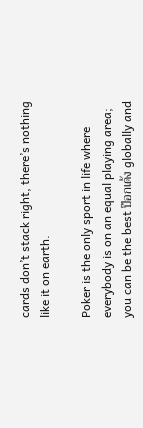cards don’t stack right, there’s nothing like it on earth.

Poker is the only sport in life where everybody is on an equal playing area; you can be the best ป๊อกเด้ง globally and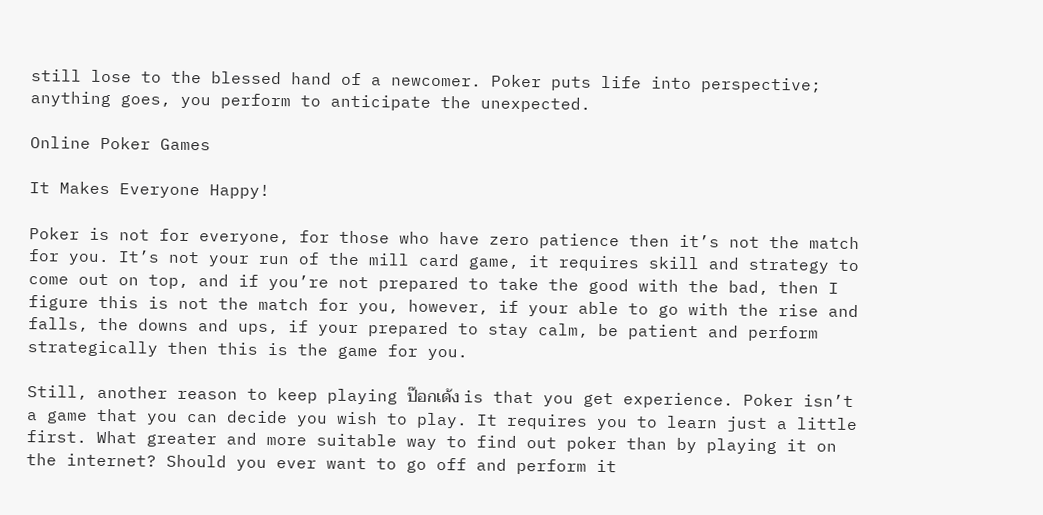still lose to the blessed hand of a newcomer. Poker puts life into perspective; anything goes, you perform to anticipate the unexpected.

Online Poker Games

It Makes Everyone Happy!

Poker is not for everyone, for those who have zero patience then it’s not the match for you. It’s not your run of the mill card game, it requires skill and strategy to come out on top, and if you’re not prepared to take the good with the bad, then I figure this is not the match for you, however, if your able to go with the rise and falls, the downs and ups, if your prepared to stay calm, be patient and perform strategically then this is the game for you.

Still, another reason to keep playing ป๊อกเด้ง is that you get experience. Poker isn’t a game that you can decide you wish to play. It requires you to learn just a little first. What greater and more suitable way to find out poker than by playing it on the internet? Should you ever want to go off and perform it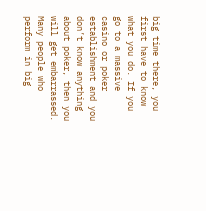big time there, you first have to know what you do. If you go to a massive casino or poker establishment and you don’t know anything about poker, then you will get embarrassed. Many people who perform in big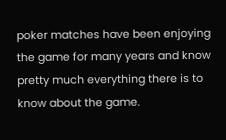poker matches have been enjoying the game for many years and know pretty much everything there is to know about the game.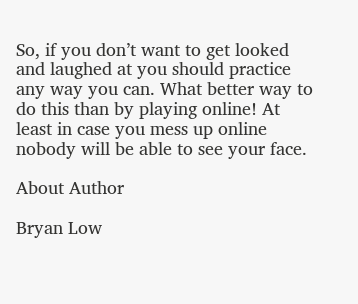So, if you don’t want to get looked and laughed at you should practice any way you can. What better way to do this than by playing online! At least in case you mess up online nobody will be able to see your face.

About Author

Bryan Low